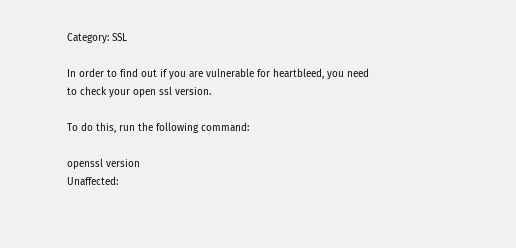Category: SSL

In order to find out if you are vulnerable for heartbleed, you need to check your open ssl version.

To do this, run the following command:

openssl version
Unaffected: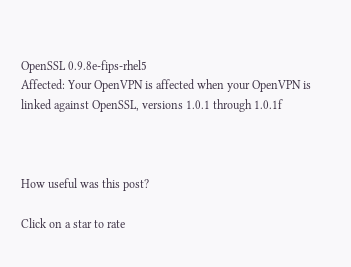OpenSSL 0.9.8e-fips-rhel5
Affected: Your OpenVPN is affected when your OpenVPN is linked against OpenSSL, versions 1.0.1 through 1.0.1f



How useful was this post?

Click on a star to rate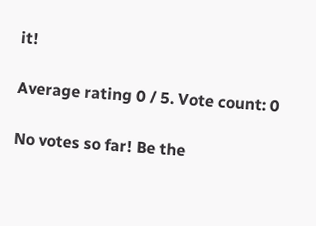it!

Average rating 0 / 5. Vote count: 0

No votes so far! Be the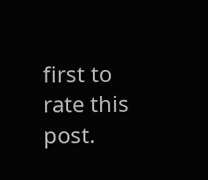first to rate this post.